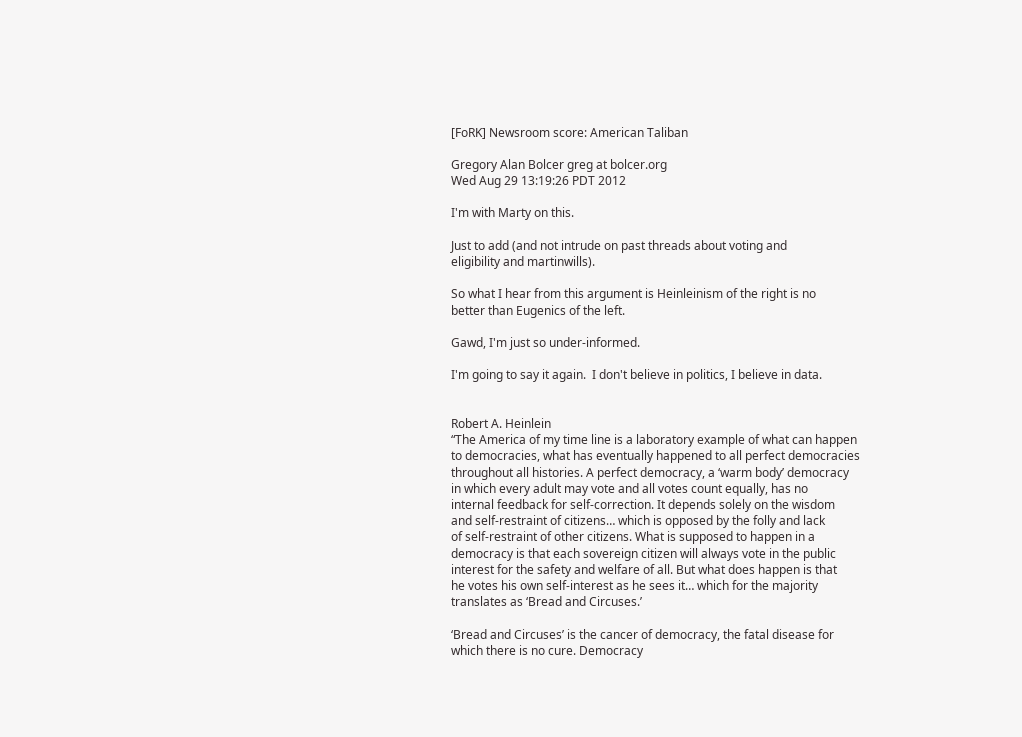[FoRK] Newsroom score: American Taliban

Gregory Alan Bolcer greg at bolcer.org
Wed Aug 29 13:19:26 PDT 2012

I'm with Marty on this.

Just to add (and not intrude on past threads about voting and
eligibility and martinwills).

So what I hear from this argument is Heinleinism of the right is no
better than Eugenics of the left.

Gawd, I'm just so under-informed.

I'm going to say it again.  I don't believe in politics, I believe in data.


Robert A. Heinlein
“The America of my time line is a laboratory example of what can happen
to democracies, what has eventually happened to all perfect democracies
throughout all histories. A perfect democracy, a ‘warm body’ democracy
in which every adult may vote and all votes count equally, has no
internal feedback for self-correction. It depends solely on the wisdom
and self-restraint of citizens… which is opposed by the folly and lack
of self-restraint of other citizens. What is supposed to happen in a
democracy is that each sovereign citizen will always vote in the public
interest for the safety and welfare of all. But what does happen is that
he votes his own self-interest as he sees it… which for the majority
translates as ‘Bread and Circuses.’

‘Bread and Circuses’ is the cancer of democracy, the fatal disease for
which there is no cure. Democracy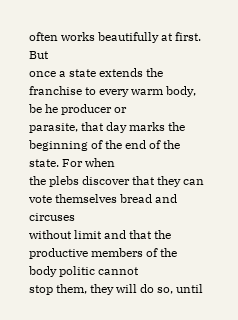often works beautifully at first. But
once a state extends the franchise to every warm body, be he producer or
parasite, that day marks the beginning of the end of the state. For when
the plebs discover that they can vote themselves bread and circuses
without limit and that the productive members of the body politic cannot
stop them, they will do so, until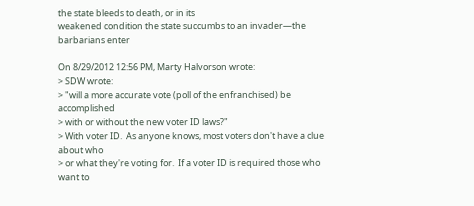the state bleeds to death, or in its
weakened condition the state succumbs to an invader—the barbarians enter

On 8/29/2012 12:56 PM, Marty Halvorson wrote:
> SDW wrote:
> "will a more accurate vote (poll of the enfranchised) be accomplished
> with or without the new voter ID laws?"
> With voter ID.  As anyone knows, most voters don't have a clue about who
> or what they're voting for.  If a voter ID is required those who want to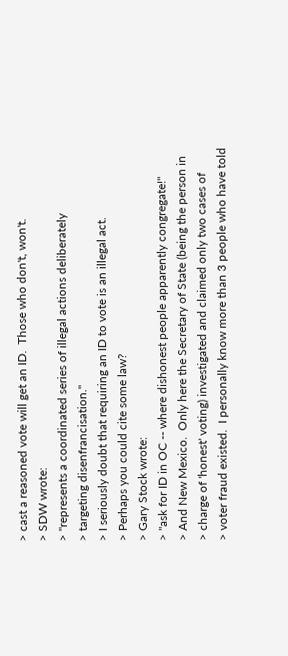> cast a reasoned vote will get an ID.  Those who don't, won't.
> SDW wrote:
> "represents a coordinated series of illegal actions deliberately
> targeting disenfrancisation."
> I seriously doubt that requiring an ID to vote is an illegal act.
> Perhaps you could cite some law?
> Gary Stock wrote:
> "ask for ID in OC -- where dishonest people apparently congregate!"
> And New Mexico.  Only here the Secretary of State (being the person in
> charge of 'honest' voting) investigated and claimed only two cases of
> voter fraud existed.  I personally know more than 3 people who have told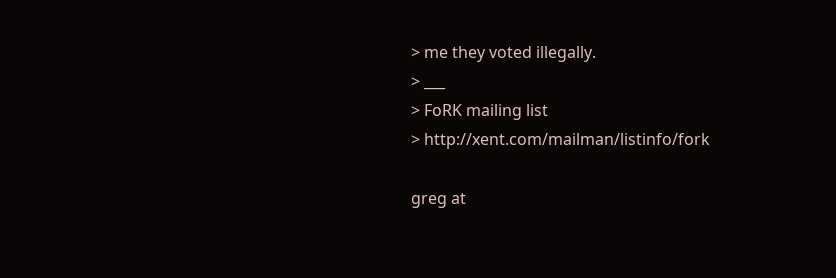> me they voted illegally.
> ___
> FoRK mailing list
> http://xent.com/mailman/listinfo/fork

greg at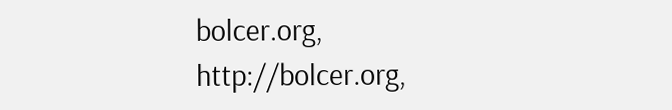bolcer.org, http://bolcer.org,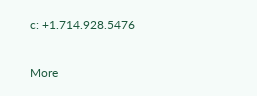c: +1.714.928.5476

More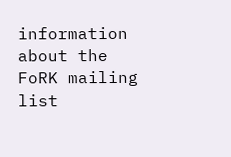information about the FoRK mailing list